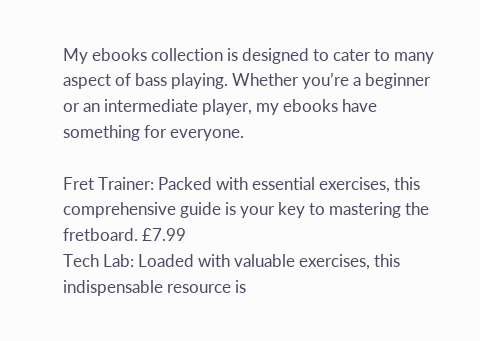My ebooks collection is designed to cater to many aspect of bass playing. Whether you’re a beginner or an intermediate player, my ebooks have something for everyone.

Fret Trainer: Packed with essential exercises, this comprehensive guide is your key to mastering the fretboard. £7.99
Tech Lab: Loaded with valuable exercises, this indispensable resource is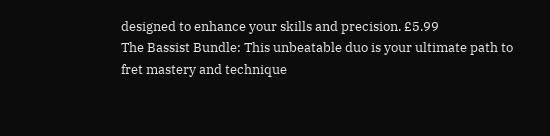designed to enhance your skills and precision. £5.99
The Bassist Bundle: This unbeatable duo is your ultimate path to fret mastery and technique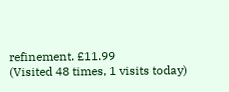refinement. £11.99
(Visited 48 times, 1 visits today)